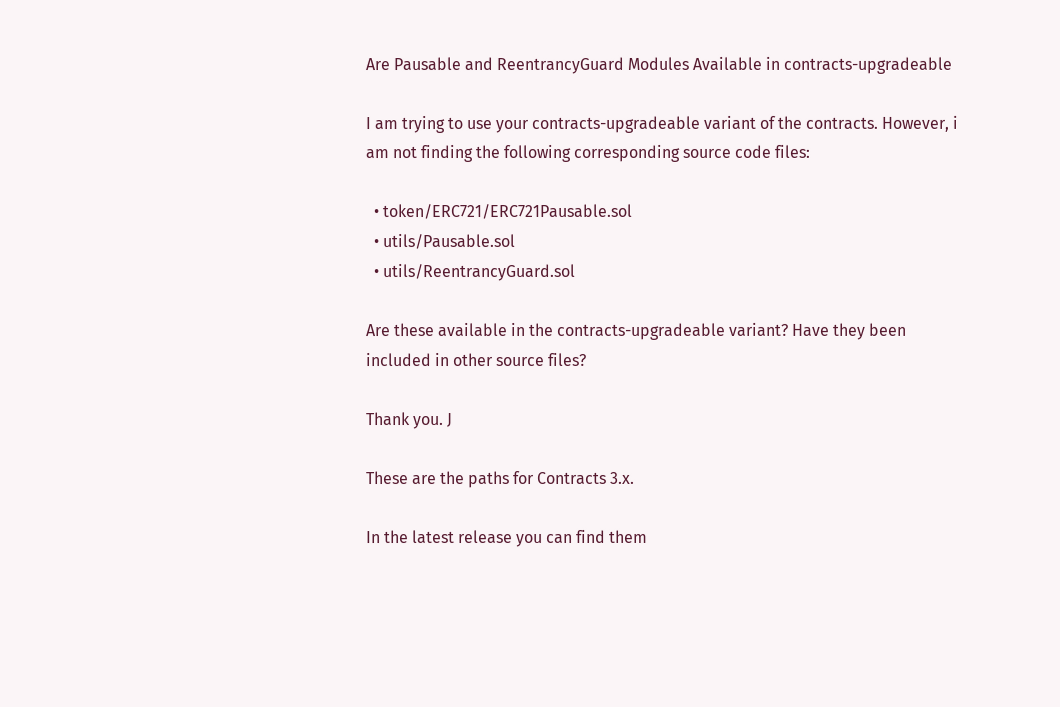Are Pausable and ReentrancyGuard Modules Available in contracts-upgradeable

I am trying to use your contracts-upgradeable variant of the contracts. However, i am not finding the following corresponding source code files:

  • token/ERC721/ERC721Pausable.sol
  • utils/Pausable.sol
  • utils/ReentrancyGuard.sol

Are these available in the contracts-upgradeable variant? Have they been included in other source files?

Thank you. J

These are the paths for Contracts 3.x.

In the latest release you can find them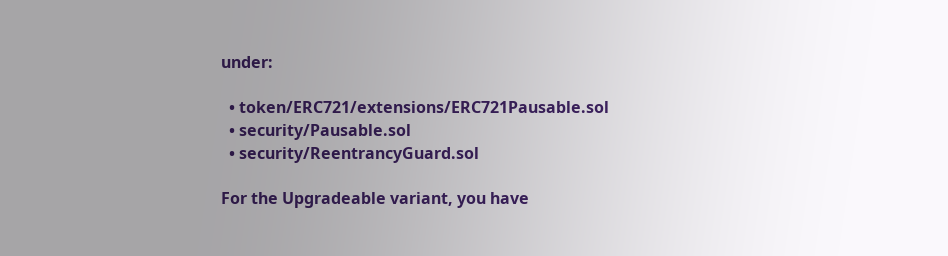under:

  • token/ERC721/extensions/ERC721Pausable.sol
  • security/Pausable.sol
  • security/ReentrancyGuard.sol

For the Upgradeable variant, you have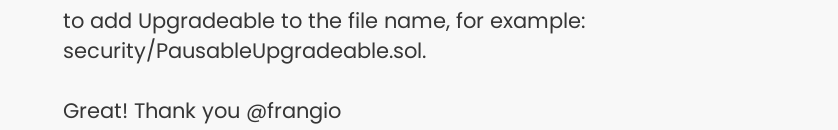to add Upgradeable to the file name, for example: security/PausableUpgradeable.sol.

Great! Thank you @frangio